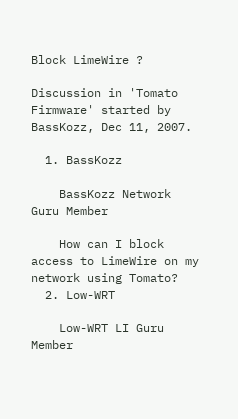Block LimeWire ?

Discussion in 'Tomato Firmware' started by BassKozz, Dec 11, 2007.

  1. BassKozz

    BassKozz Network Guru Member

    How can I block access to LimeWire on my network using Tomato?
  2. Low-WRT

    Low-WRT LI Guru Member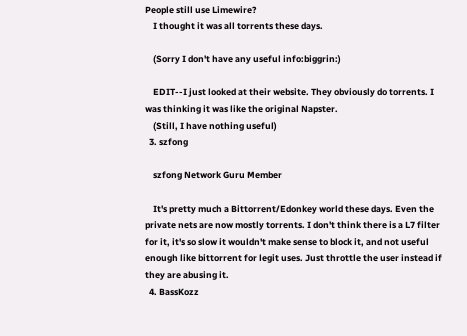People still use Limewire?
    I thought it was all torrents these days.

    (Sorry I don't have any useful info:biggrin:)

    EDIT--I just looked at their website. They obviously do torrents. I was thinking it was like the original Napster.
    (Still, I have nothing useful)
  3. szfong

    szfong Network Guru Member

    It's pretty much a Bittorrent/Edonkey world these days. Even the private nets are now mostly torrents. I don't think there is a L7 filter for it, it's so slow it wouldn't make sense to block it, and not useful enough like bittorrent for legit uses. Just throttle the user instead if they are abusing it.
  4. BassKozz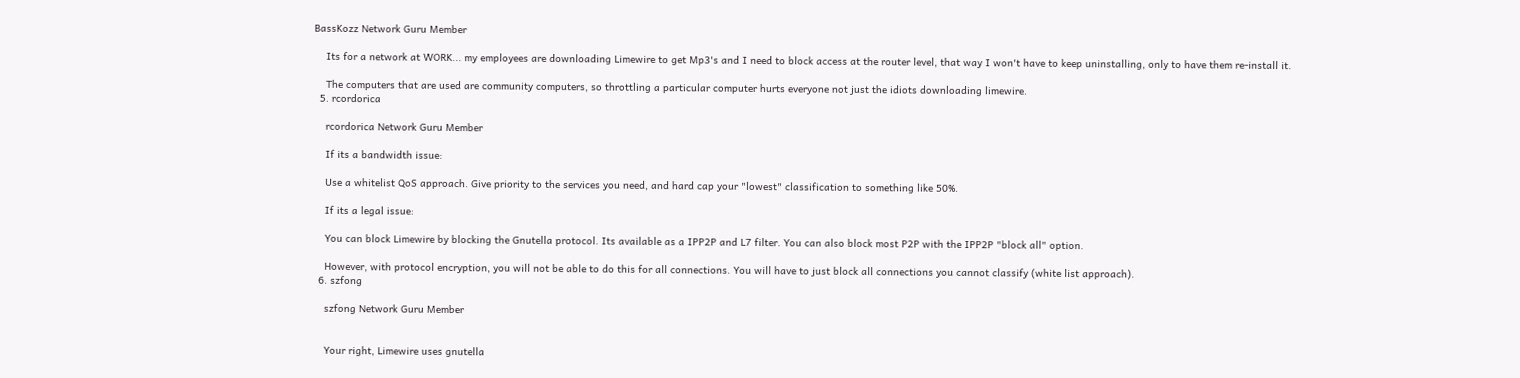BassKozz Network Guru Member

    Its for a network at WORK... my employees are downloading Limewire to get Mp3's and I need to block access at the router level, that way I won't have to keep uninstalling, only to have them re-install it.

    The computers that are used are community computers, so throttling a particular computer hurts everyone not just the idiots downloading limewire.
  5. rcordorica

    rcordorica Network Guru Member

    If its a bandwidth issue:

    Use a whitelist QoS approach. Give priority to the services you need, and hard cap your "lowest" classification to something like 50%.

    If its a legal issue:

    You can block Limewire by blocking the Gnutella protocol. Its available as a IPP2P and L7 filter. You can also block most P2P with the IPP2P "block all" option.

    However, with protocol encryption, you will not be able to do this for all connections. You will have to just block all connections you cannot classify (white list approach).
  6. szfong

    szfong Network Guru Member


    Your right, Limewire uses gnutella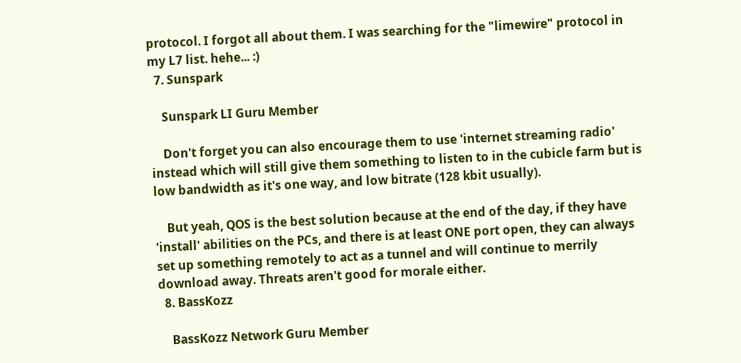protocol. I forgot all about them. I was searching for the "limewire" protocol in my L7 list. hehe... :)
  7. Sunspark

    Sunspark LI Guru Member

    Don't forget you can also encourage them to use 'internet streaming radio' instead which will still give them something to listen to in the cubicle farm but is low bandwidth as it's one way, and low bitrate (128 kbit usually).

    But yeah, QOS is the best solution because at the end of the day, if they have 'install' abilities on the PCs, and there is at least ONE port open, they can always set up something remotely to act as a tunnel and will continue to merrily download away. Threats aren't good for morale either.
  8. BassKozz

    BassKozz Network Guru Member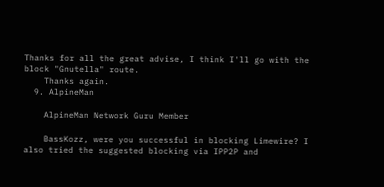Thanks for all the great advise, I think I'll go with the block "Gnutella" route.
    Thanks again.
  9. AlpineMan

    AlpineMan Network Guru Member

    BassKozz, were you successful in blocking Limewire? I also tried the suggested blocking via IPP2P and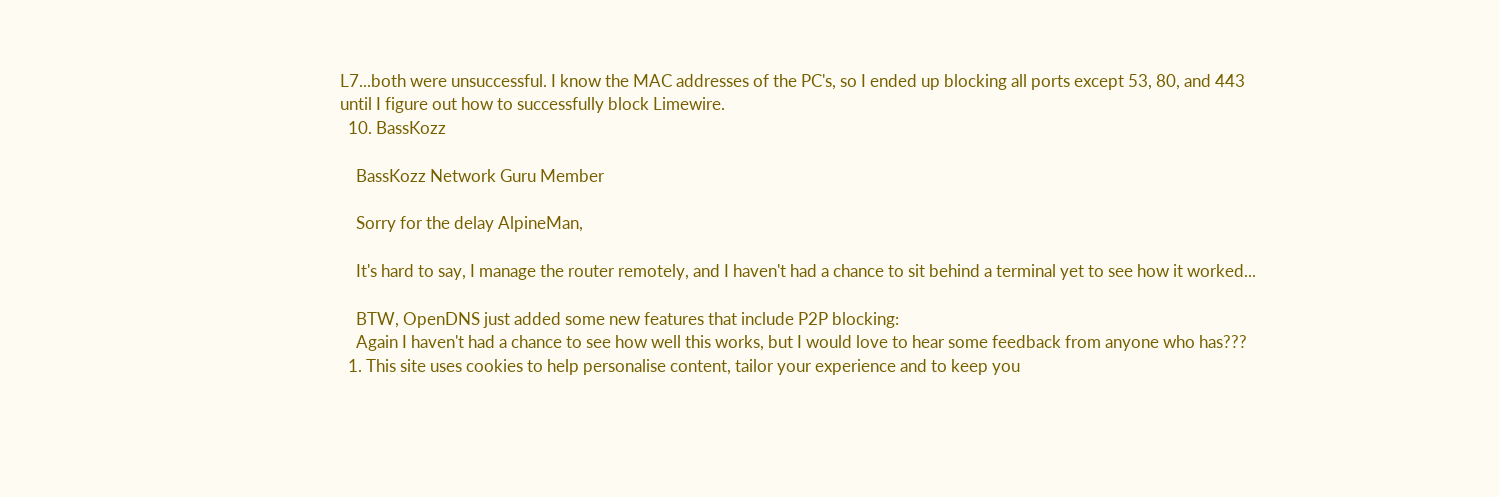L7...both were unsuccessful. I know the MAC addresses of the PC's, so I ended up blocking all ports except 53, 80, and 443 until I figure out how to successfully block Limewire.
  10. BassKozz

    BassKozz Network Guru Member

    Sorry for the delay AlpineMan,

    It's hard to say, I manage the router remotely, and I haven't had a chance to sit behind a terminal yet to see how it worked...

    BTW, OpenDNS just added some new features that include P2P blocking:
    Again I haven't had a chance to see how well this works, but I would love to hear some feedback from anyone who has???
  1. This site uses cookies to help personalise content, tailor your experience and to keep you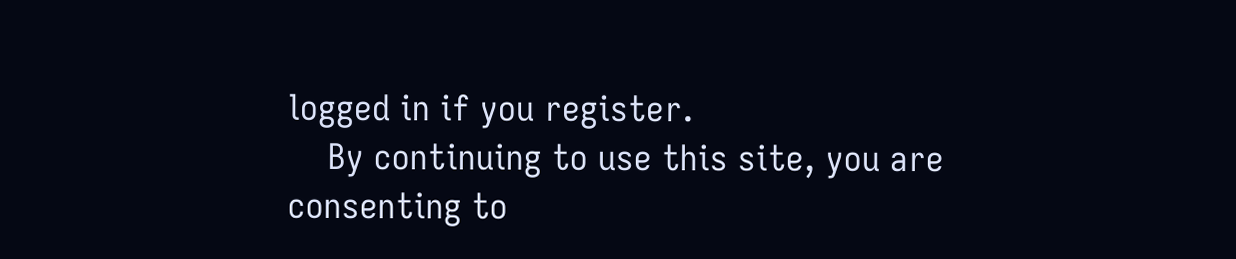logged in if you register.
    By continuing to use this site, you are consenting to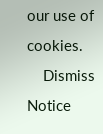our use of cookies.
    Dismiss Notice